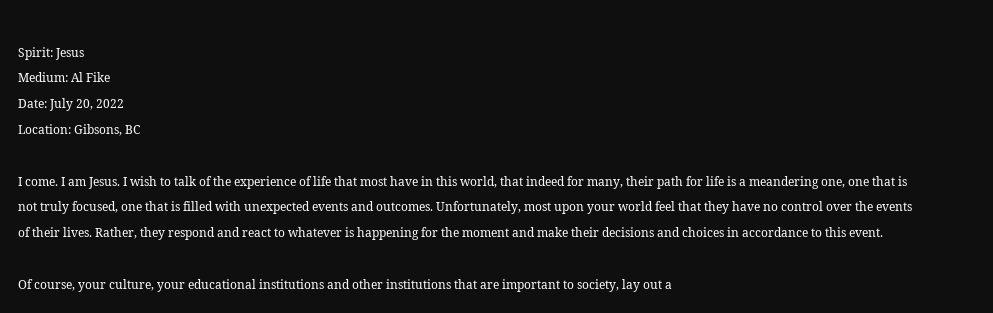Spirit: Jesus
Medium: Al Fike
Date: July 20, 2022
Location: Gibsons, BC

I come. I am Jesus. I wish to talk of the experience of life that most have in this world, that indeed for many, their path for life is a meandering one, one that is not truly focused, one that is filled with unexpected events and outcomes. Unfortunately, most upon your world feel that they have no control over the events of their lives. Rather, they respond and react to whatever is happening for the moment and make their decisions and choices in accordance to this event.

Of course, your culture, your educational institutions and other institutions that are important to society, lay out a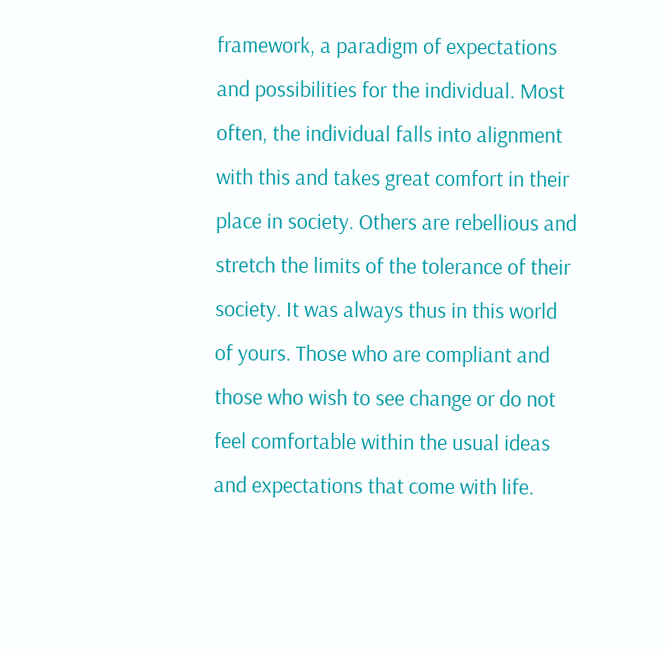framework, a paradigm of expectations and possibilities for the individual. Most often, the individual falls into alignment with this and takes great comfort in their place in society. Others are rebellious and stretch the limits of the tolerance of their society. It was always thus in this world of yours. Those who are compliant and those who wish to see change or do not feel comfortable within the usual ideas and expectations that come with life.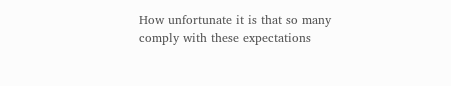How unfortunate it is that so many comply with these expectations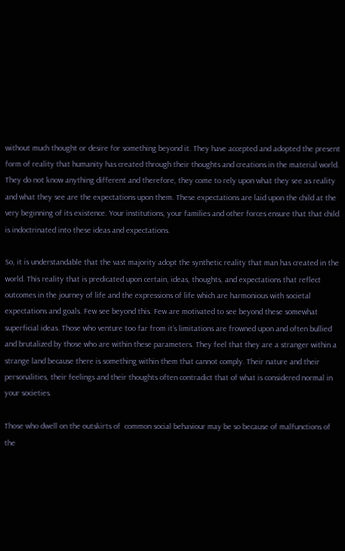without much thought or desire for something beyond it. They have accepted and adopted the present form of reality that humanity has created through their thoughts and creations in the material world. They do not know anything different and therefore, they come to rely upon what they see as reality and what they see are the expectations upon them. These expectations are laid upon the child at the very beginning of its existence. Your institutions, your families and other forces ensure that that child is indoctrinated into these ideas and expectations.

So, it is understandable that the vast majority adopt the synthetic reality that man has created in the world. This reality that is predicated upon certain, ideas, thoughts, and expectations that reflect outcomes in the journey of life and the expressions of life which are harmonious with societal expectations and goals. Few see beyond this. Few are motivated to see beyond these somewhat superficial ideas. Those who venture too far from it’s limitations are frowned upon and often bullied and brutalized by those who are within these parameters. They feel that they are a stranger within a strange land because there is something within them that cannot comply. Their nature and their personalities, their feelings and their thoughts often contradict that of what is considered normal in your societies.

Those who dwell on the outskirts of  common social behaviour may be so because of malfunctions of the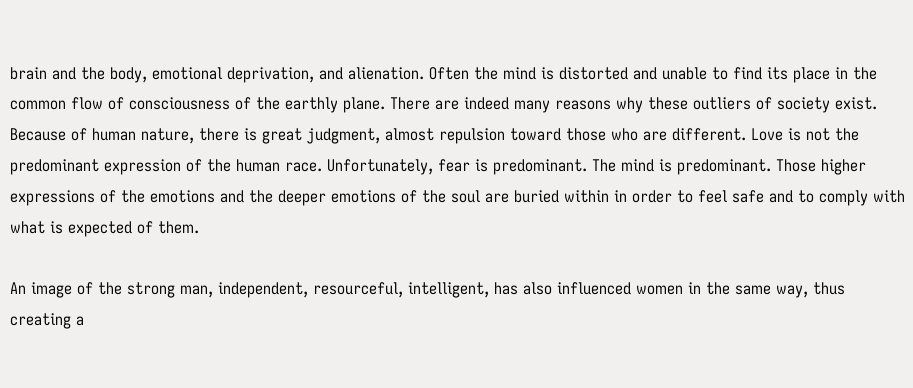brain and the body, emotional deprivation, and alienation. Often the mind is distorted and unable to find its place in the common flow of consciousness of the earthly plane. There are indeed many reasons why these outliers of society exist. Because of human nature, there is great judgment, almost repulsion toward those who are different. Love is not the predominant expression of the human race. Unfortunately, fear is predominant. The mind is predominant. Those higher expressions of the emotions and the deeper emotions of the soul are buried within in order to feel safe and to comply with what is expected of them.

An image of the strong man, independent, resourceful, intelligent, has also influenced women in the same way, thus creating a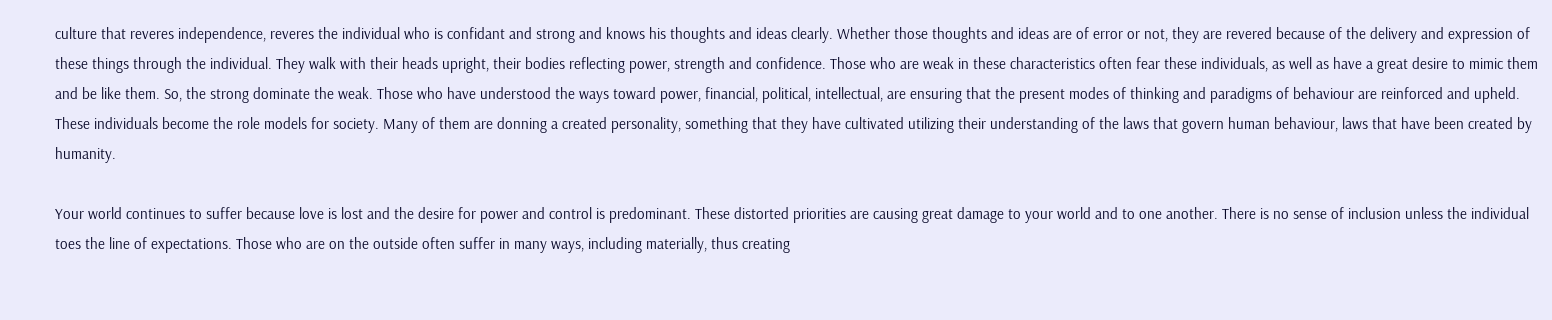culture that reveres independence, reveres the individual who is confidant and strong and knows his thoughts and ideas clearly. Whether those thoughts and ideas are of error or not, they are revered because of the delivery and expression of these things through the individual. They walk with their heads upright, their bodies reflecting power, strength and confidence. Those who are weak in these characteristics often fear these individuals, as well as have a great desire to mimic them and be like them. So, the strong dominate the weak. Those who have understood the ways toward power, financial, political, intellectual, are ensuring that the present modes of thinking and paradigms of behaviour are reinforced and upheld. These individuals become the role models for society. Many of them are donning a created personality, something that they have cultivated utilizing their understanding of the laws that govern human behaviour, laws that have been created by humanity.

Your world continues to suffer because love is lost and the desire for power and control is predominant. These distorted priorities are causing great damage to your world and to one another. There is no sense of inclusion unless the individual toes the line of expectations. Those who are on the outside often suffer in many ways, including materially, thus creating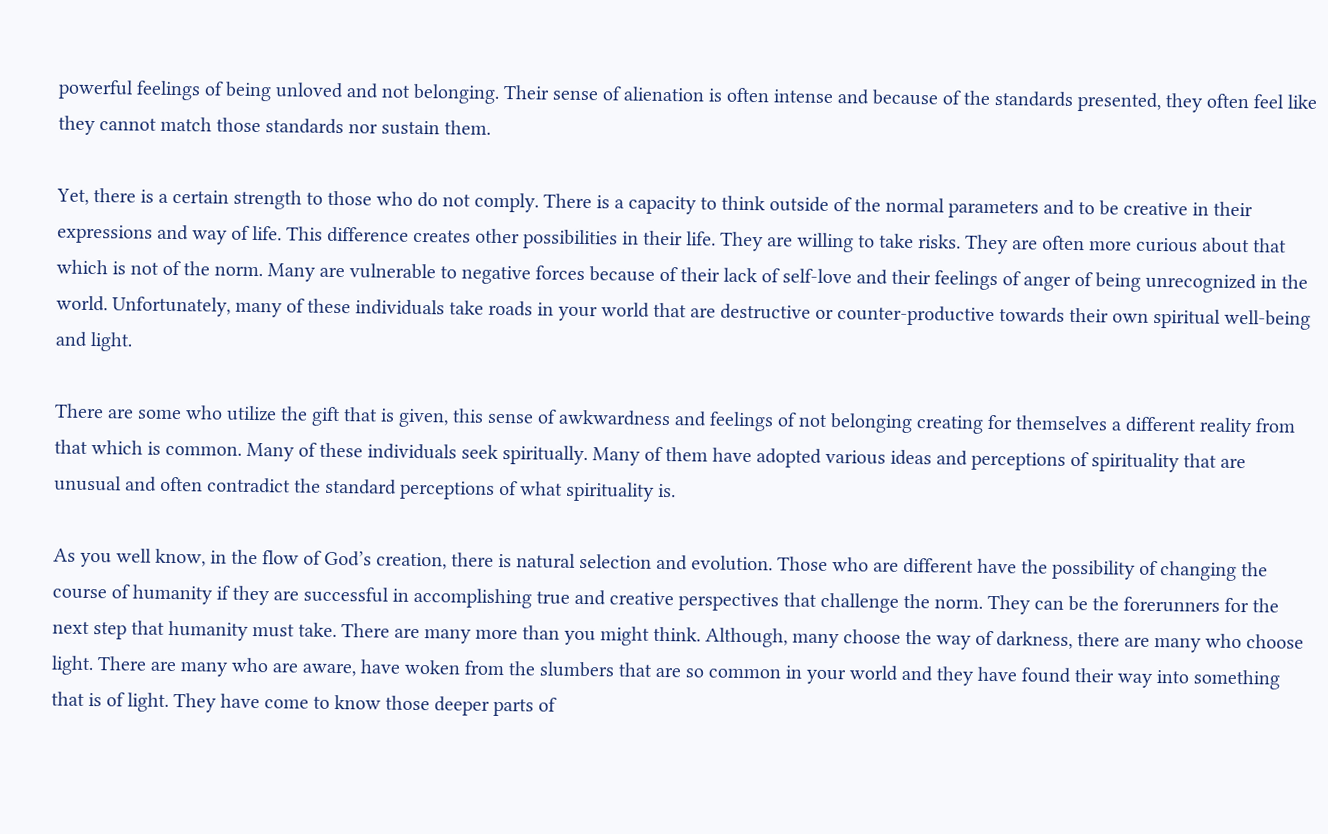powerful feelings of being unloved and not belonging. Their sense of alienation is often intense and because of the standards presented, they often feel like they cannot match those standards nor sustain them.

Yet, there is a certain strength to those who do not comply. There is a capacity to think outside of the normal parameters and to be creative in their expressions and way of life. This difference creates other possibilities in their life. They are willing to take risks. They are often more curious about that which is not of the norm. Many are vulnerable to negative forces because of their lack of self-love and their feelings of anger of being unrecognized in the world. Unfortunately, many of these individuals take roads in your world that are destructive or counter-productive towards their own spiritual well-being and light.

There are some who utilize the gift that is given, this sense of awkwardness and feelings of not belonging creating for themselves a different reality from that which is common. Many of these individuals seek spiritually. Many of them have adopted various ideas and perceptions of spirituality that are unusual and often contradict the standard perceptions of what spirituality is.

As you well know, in the flow of God’s creation, there is natural selection and evolution. Those who are different have the possibility of changing the course of humanity if they are successful in accomplishing true and creative perspectives that challenge the norm. They can be the forerunners for the next step that humanity must take. There are many more than you might think. Although, many choose the way of darkness, there are many who choose light. There are many who are aware, have woken from the slumbers that are so common in your world and they have found their way into something that is of light. They have come to know those deeper parts of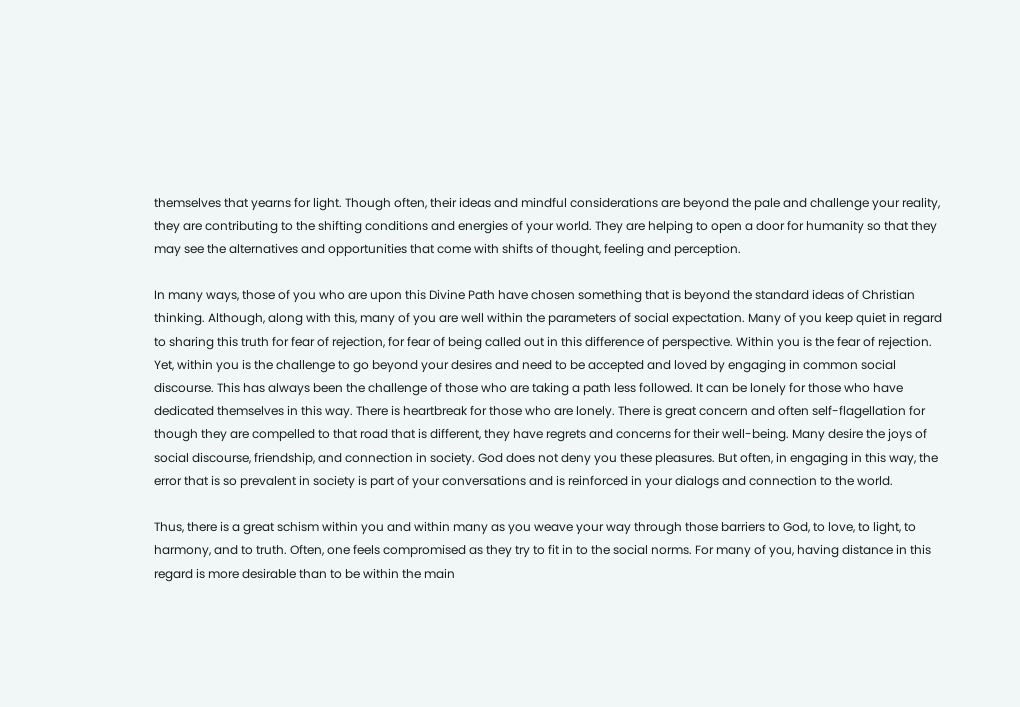themselves that yearns for light. Though often, their ideas and mindful considerations are beyond the pale and challenge your reality, they are contributing to the shifting conditions and energies of your world. They are helping to open a door for humanity so that they may see the alternatives and opportunities that come with shifts of thought, feeling and perception.

In many ways, those of you who are upon this Divine Path have chosen something that is beyond the standard ideas of Christian thinking. Although, along with this, many of you are well within the parameters of social expectation. Many of you keep quiet in regard to sharing this truth for fear of rejection, for fear of being called out in this difference of perspective. Within you is the fear of rejection. Yet, within you is the challenge to go beyond your desires and need to be accepted and loved by engaging in common social discourse. This has always been the challenge of those who are taking a path less followed. It can be lonely for those who have dedicated themselves in this way. There is heartbreak for those who are lonely. There is great concern and often self-flagellation for though they are compelled to that road that is different, they have regrets and concerns for their well-being. Many desire the joys of social discourse, friendship, and connection in society. God does not deny you these pleasures. But often, in engaging in this way, the error that is so prevalent in society is part of your conversations and is reinforced in your dialogs and connection to the world.

Thus, there is a great schism within you and within many as you weave your way through those barriers to God, to love, to light, to harmony, and to truth. Often, one feels compromised as they try to fit in to the social norms. For many of you, having distance in this regard is more desirable than to be within the main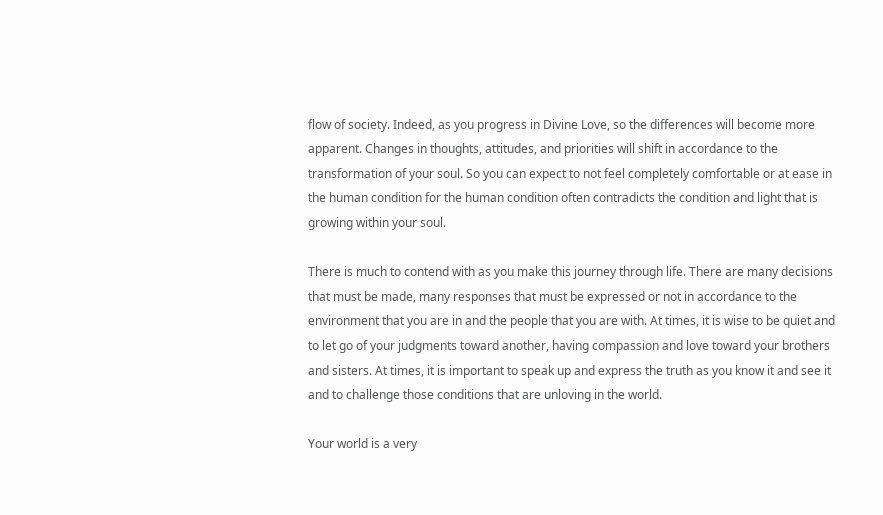flow of society. Indeed, as you progress in Divine Love, so the differences will become more apparent. Changes in thoughts, attitudes, and priorities will shift in accordance to the transformation of your soul. So you can expect to not feel completely comfortable or at ease in the human condition for the human condition often contradicts the condition and light that is growing within your soul.

There is much to contend with as you make this journey through life. There are many decisions that must be made, many responses that must be expressed or not in accordance to the environment that you are in and the people that you are with. At times, it is wise to be quiet and to let go of your judgments toward another, having compassion and love toward your brothers and sisters. At times, it is important to speak up and express the truth as you know it and see it and to challenge those conditions that are unloving in the world.

Your world is a very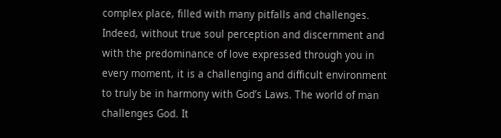complex place, filled with many pitfalls and challenges. Indeed, without true soul perception and discernment and with the predominance of love expressed through you in every moment, it is a challenging and difficult environment to truly be in harmony with God’s Laws. The world of man challenges God. It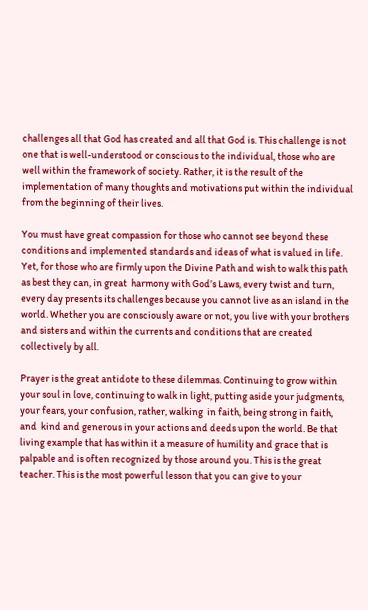challenges all that God has created and all that God is. This challenge is not one that is well-understood or conscious to the individual, those who are well within the framework of society. Rather, it is the result of the implementation of many thoughts and motivations put within the individual from the beginning of their lives.

You must have great compassion for those who cannot see beyond these conditions and implemented standards and ideas of what is valued in life. Yet, for those who are firmly upon the Divine Path and wish to walk this path as best they can, in great  harmony with God’s Laws, every twist and turn, every day presents its challenges because you cannot live as an island in the world. Whether you are consciously aware or not, you live with your brothers and sisters and within the currents and conditions that are created collectively by all.

Prayer is the great antidote to these dilemmas. Continuing to grow within your soul in love, continuing to walk in light, putting aside your judgments, your fears, your confusion, rather, walking  in faith, being strong in faith, and  kind and generous in your actions and deeds upon the world. Be that living example that has within it a measure of humility and grace that is palpable and is often recognized by those around you. This is the great teacher. This is the most powerful lesson that you can give to your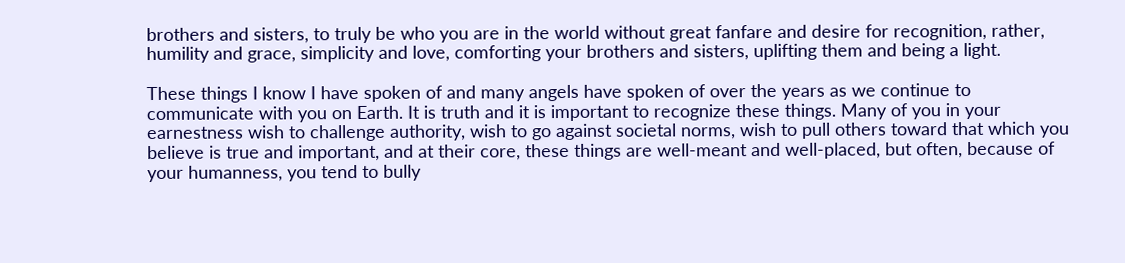brothers and sisters, to truly be who you are in the world without great fanfare and desire for recognition, rather, humility and grace, simplicity and love, comforting your brothers and sisters, uplifting them and being a light.

These things I know I have spoken of and many angels have spoken of over the years as we continue to communicate with you on Earth. It is truth and it is important to recognize these things. Many of you in your earnestness wish to challenge authority, wish to go against societal norms, wish to pull others toward that which you believe is true and important, and at their core, these things are well-meant and well-placed, but often, because of your humanness, you tend to bully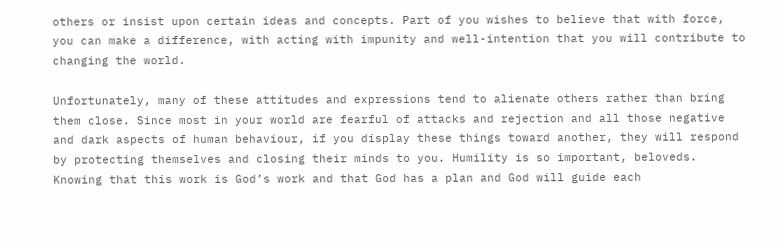others or insist upon certain ideas and concepts. Part of you wishes to believe that with force, you can make a difference, with acting with impunity and well-intention that you will contribute to changing the world.

Unfortunately, many of these attitudes and expressions tend to alienate others rather than bring them close. Since most in your world are fearful of attacks and rejection and all those negative and dark aspects of human behaviour, if you display these things toward another, they will respond by protecting themselves and closing their minds to you. Humility is so important, beloveds. Knowing that this work is God’s work and that God has a plan and God will guide each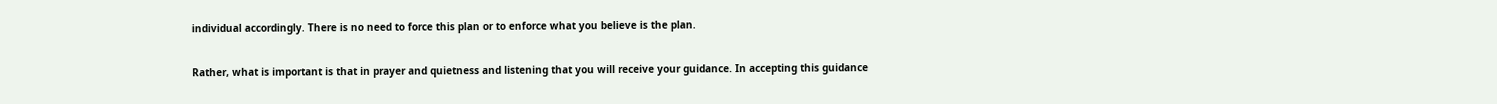individual accordingly. There is no need to force this plan or to enforce what you believe is the plan.

Rather, what is important is that in prayer and quietness and listening that you will receive your guidance. In accepting this guidance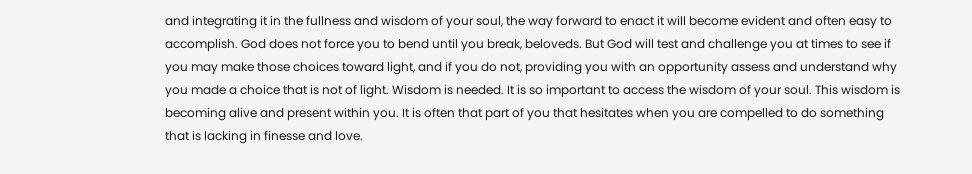and integrating it in the fullness and wisdom of your soul, the way forward to enact it will become evident and often easy to accomplish. God does not force you to bend until you break, beloveds. But God will test and challenge you at times to see if you may make those choices toward light, and if you do not, providing you with an opportunity assess and understand why you made a choice that is not of light. Wisdom is needed. It is so important to access the wisdom of your soul. This wisdom is becoming alive and present within you. It is often that part of you that hesitates when you are compelled to do something that is lacking in finesse and love.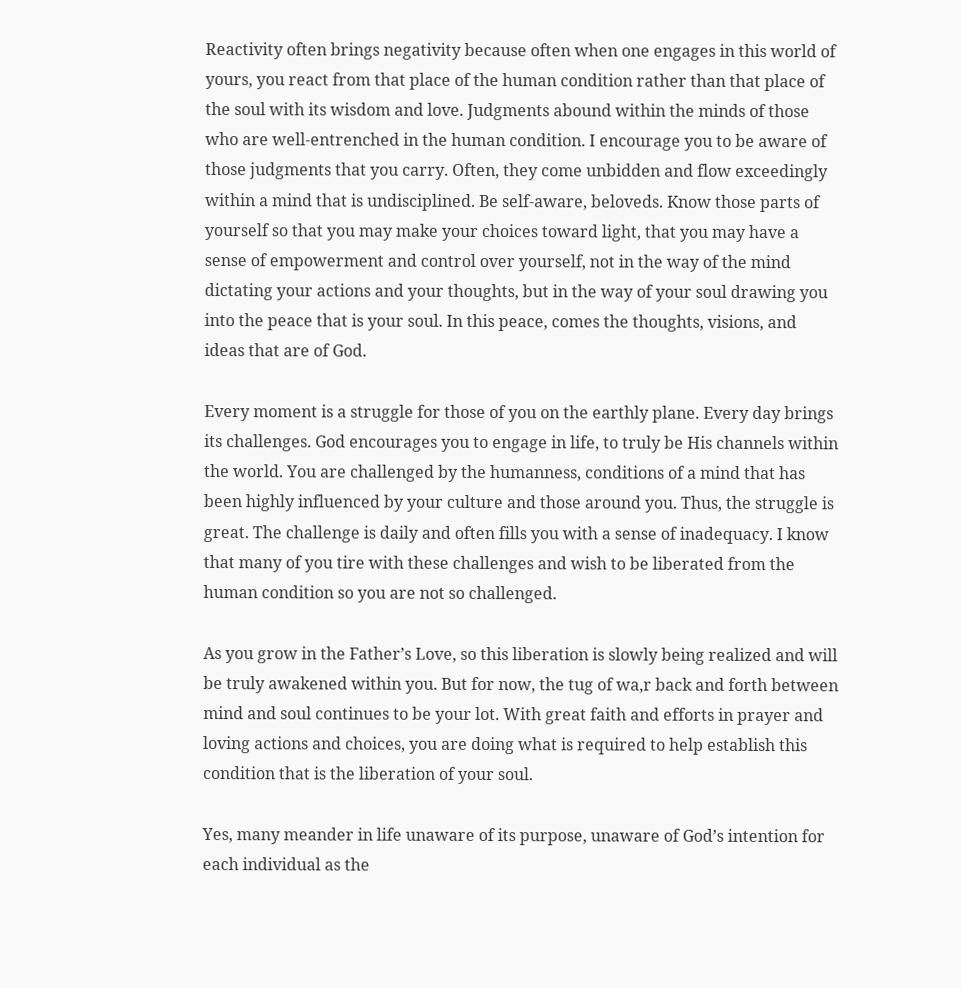Reactivity often brings negativity because often when one engages in this world of yours, you react from that place of the human condition rather than that place of the soul with its wisdom and love. Judgments abound within the minds of those who are well-entrenched in the human condition. I encourage you to be aware of those judgments that you carry. Often, they come unbidden and flow exceedingly within a mind that is undisciplined. Be self-aware, beloveds. Know those parts of yourself so that you may make your choices toward light, that you may have a sense of empowerment and control over yourself, not in the way of the mind dictating your actions and your thoughts, but in the way of your soul drawing you into the peace that is your soul. In this peace, comes the thoughts, visions, and ideas that are of God.

Every moment is a struggle for those of you on the earthly plane. Every day brings its challenges. God encourages you to engage in life, to truly be His channels within the world. You are challenged by the humanness, conditions of a mind that has been highly influenced by your culture and those around you. Thus, the struggle is great. The challenge is daily and often fills you with a sense of inadequacy. I know that many of you tire with these challenges and wish to be liberated from the human condition so you are not so challenged.

As you grow in the Father’s Love, so this liberation is slowly being realized and will be truly awakened within you. But for now, the tug of wa,r back and forth between mind and soul continues to be your lot. With great faith and efforts in prayer and loving actions and choices, you are doing what is required to help establish this condition that is the liberation of your soul.

Yes, many meander in life unaware of its purpose, unaware of God’s intention for each individual as the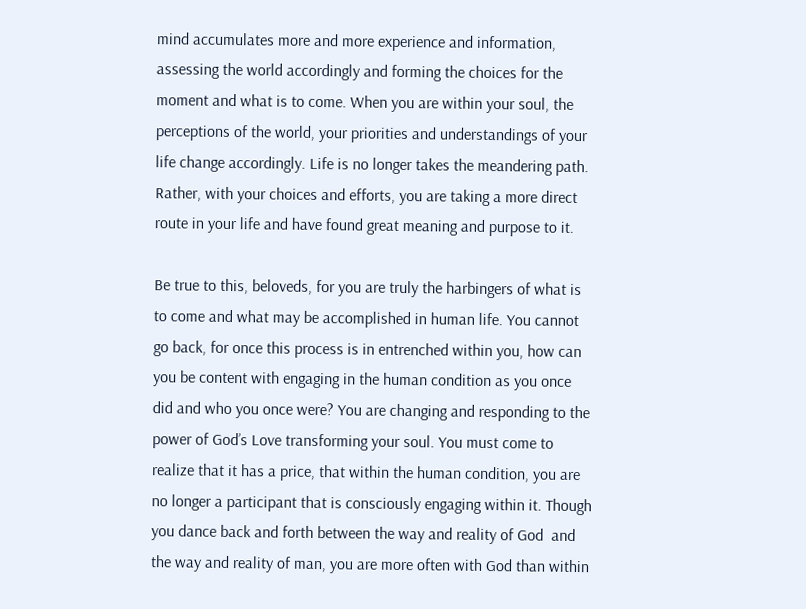mind accumulates more and more experience and information, assessing the world accordingly and forming the choices for the moment and what is to come. When you are within your soul, the perceptions of the world, your priorities and understandings of your life change accordingly. Life is no longer takes the meandering path. Rather, with your choices and efforts, you are taking a more direct route in your life and have found great meaning and purpose to it.

Be true to this, beloveds, for you are truly the harbingers of what is to come and what may be accomplished in human life. You cannot go back, for once this process is in entrenched within you, how can you be content with engaging in the human condition as you once did and who you once were? You are changing and responding to the power of God’s Love transforming your soul. You must come to realize that it has a price, that within the human condition, you are no longer a participant that is consciously engaging within it. Though you dance back and forth between the way and reality of God  and the way and reality of man, you are more often with God than within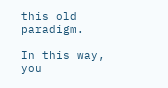this old paradigm.

In this way, you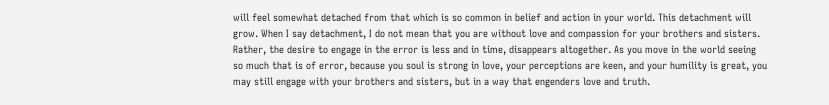will feel somewhat detached from that which is so common in belief and action in your world. This detachment will grow. When I say detachment, I do not mean that you are without love and compassion for your brothers and sisters. Rather, the desire to engage in the error is less and in time, disappears altogether. As you move in the world seeing so much that is of error, because you soul is strong in love, your perceptions are keen, and your humility is great, you may still engage with your brothers and sisters, but in a way that engenders love and truth.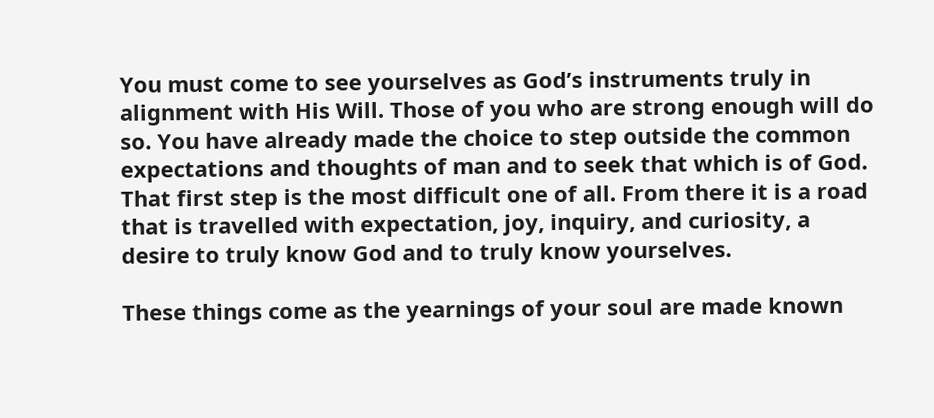You must come to see yourselves as God’s instruments truly in alignment with His Will. Those of you who are strong enough will do so. You have already made the choice to step outside the common expectations and thoughts of man and to seek that which is of God. That first step is the most difficult one of all. From there it is a road that is travelled with expectation, joy, inquiry, and curiosity, a desire to truly know God and to truly know yourselves.

These things come as the yearnings of your soul are made known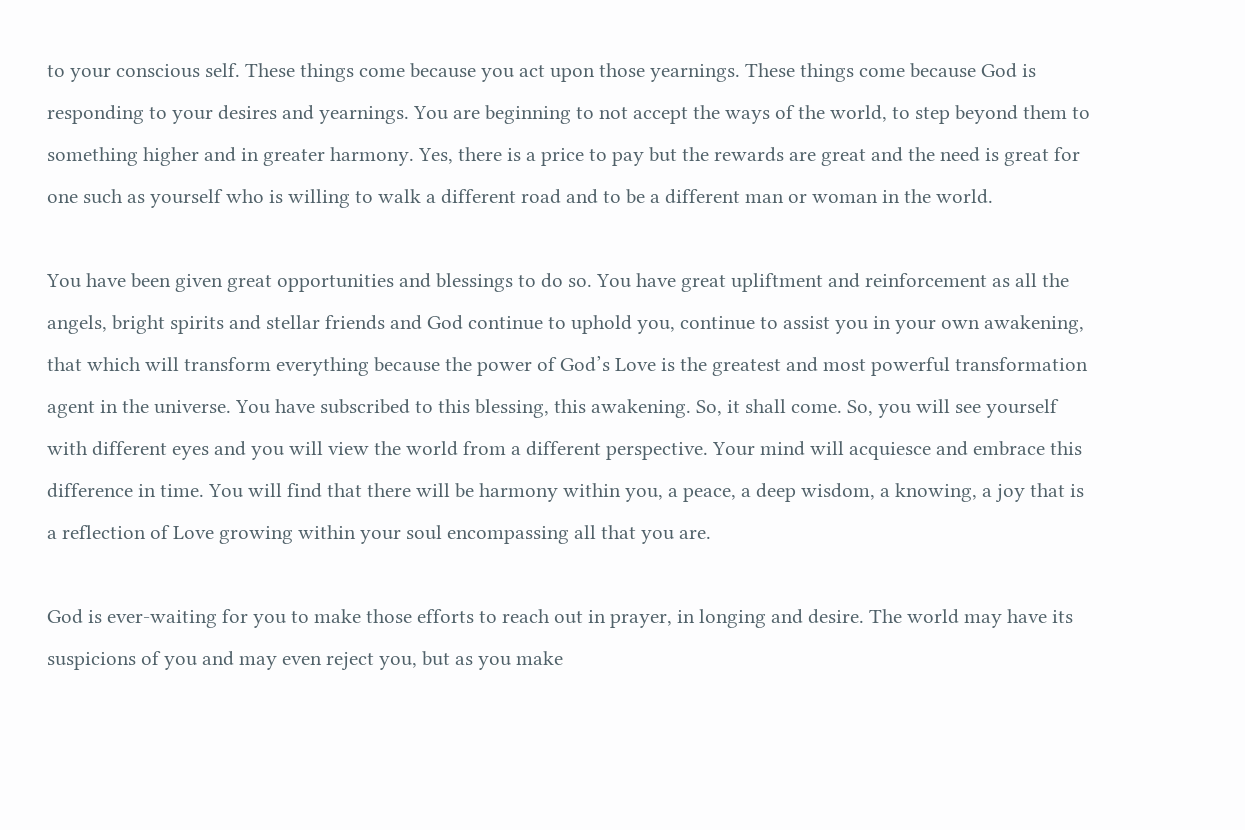to your conscious self. These things come because you act upon those yearnings. These things come because God is responding to your desires and yearnings. You are beginning to not accept the ways of the world, to step beyond them to something higher and in greater harmony. Yes, there is a price to pay but the rewards are great and the need is great for one such as yourself who is willing to walk a different road and to be a different man or woman in the world.

You have been given great opportunities and blessings to do so. You have great upliftment and reinforcement as all the angels, bright spirits and stellar friends and God continue to uphold you, continue to assist you in your own awakening, that which will transform everything because the power of God’s Love is the greatest and most powerful transformation agent in the universe. You have subscribed to this blessing, this awakening. So, it shall come. So, you will see yourself with different eyes and you will view the world from a different perspective. Your mind will acquiesce and embrace this difference in time. You will find that there will be harmony within you, a peace, a deep wisdom, a knowing, a joy that is a reflection of Love growing within your soul encompassing all that you are.

God is ever-waiting for you to make those efforts to reach out in prayer, in longing and desire. The world may have its suspicions of you and may even reject you, but as you make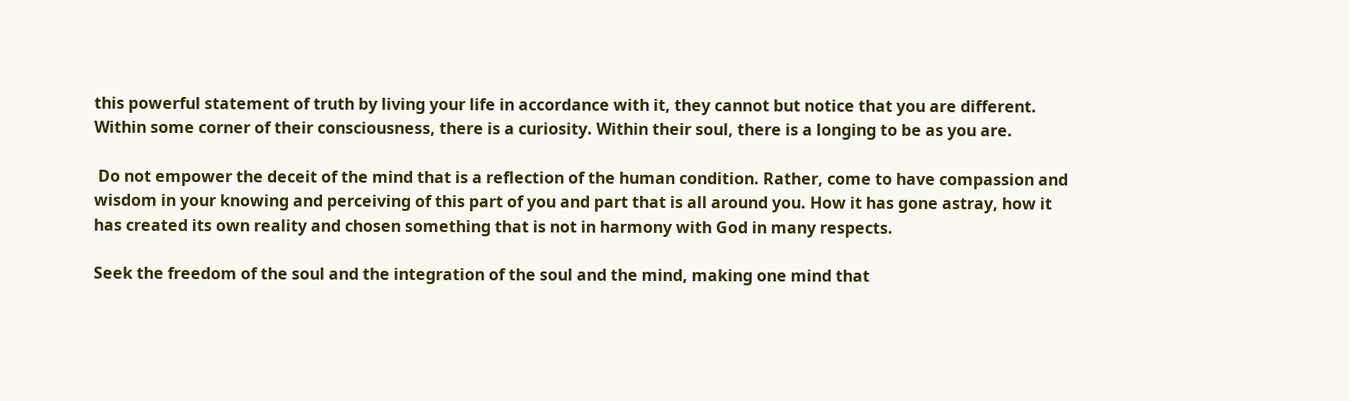this powerful statement of truth by living your life in accordance with it, they cannot but notice that you are different. Within some corner of their consciousness, there is a curiosity. Within their soul, there is a longing to be as you are.

 Do not empower the deceit of the mind that is a reflection of the human condition. Rather, come to have compassion and wisdom in your knowing and perceiving of this part of you and part that is all around you. How it has gone astray, how it has created its own reality and chosen something that is not in harmony with God in many respects.

Seek the freedom of the soul and the integration of the soul and the mind, making one mind that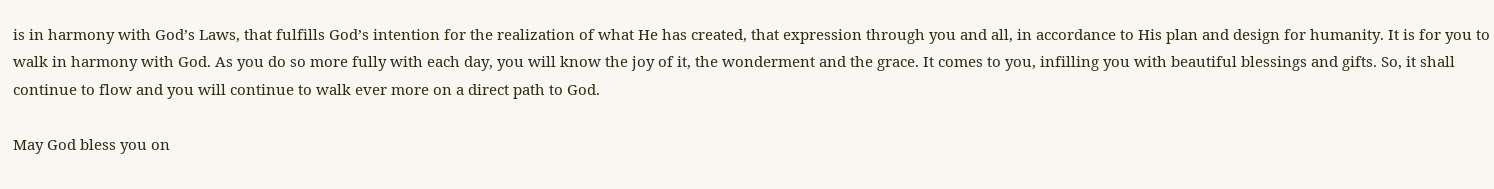is in harmony with God’s Laws, that fulfills God’s intention for the realization of what He has created, that expression through you and all, in accordance to His plan and design for humanity. It is for you to walk in harmony with God. As you do so more fully with each day, you will know the joy of it, the wonderment and the grace. It comes to you, infilling you with beautiful blessings and gifts. So, it shall continue to flow and you will continue to walk ever more on a direct path to God.

May God bless you on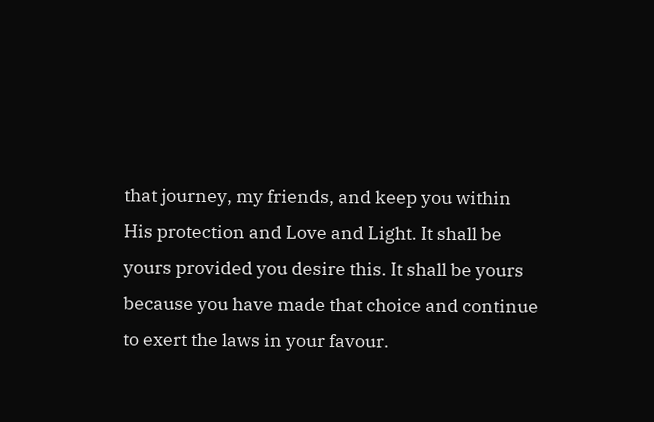that journey, my friends, and keep you within His protection and Love and Light. It shall be yours provided you desire this. It shall be yours because you have made that choice and continue to exert the laws in your favour.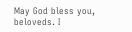May God bless you, beloveds. I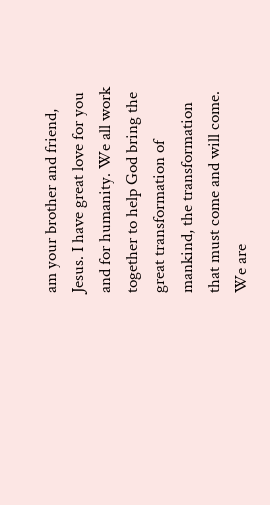am your brother and friend, Jesus. I have great love for you and for humanity. We all work together to help God bring the great transformation of mankind, the transformation that must come and will come. We are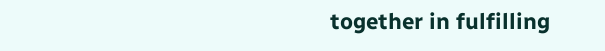together in fulfilling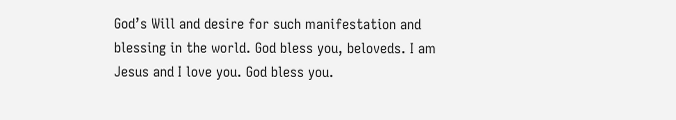God’s Will and desire for such manifestation and blessing in the world. God bless you, beloveds. I am Jesus and I love you. God bless you.